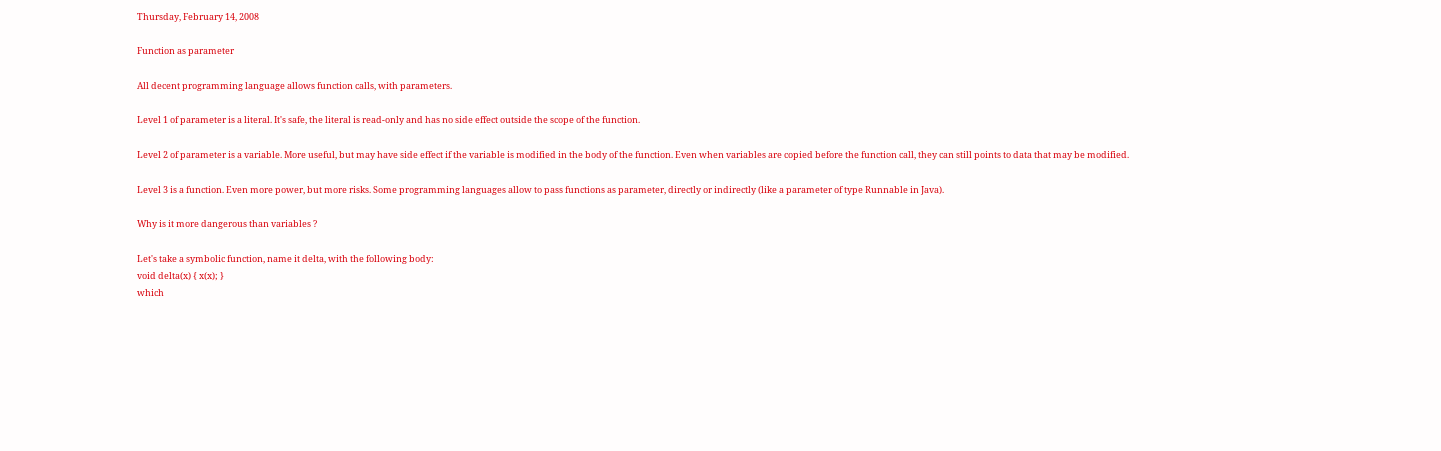Thursday, February 14, 2008

Function as parameter

All decent programming language allows function calls, with parameters.

Level 1 of parameter is a literal. It's safe, the literal is read-only and has no side effect outside the scope of the function.

Level 2 of parameter is a variable. More useful, but may have side effect if the variable is modified in the body of the function. Even when variables are copied before the function call, they can still points to data that may be modified.

Level 3 is a function. Even more power, but more risks. Some programming languages allow to pass functions as parameter, directly or indirectly (like a parameter of type Runnable in Java).

Why is it more dangerous than variables ?

Let's take a symbolic function, name it delta, with the following body:
void delta(x) { x(x); }
which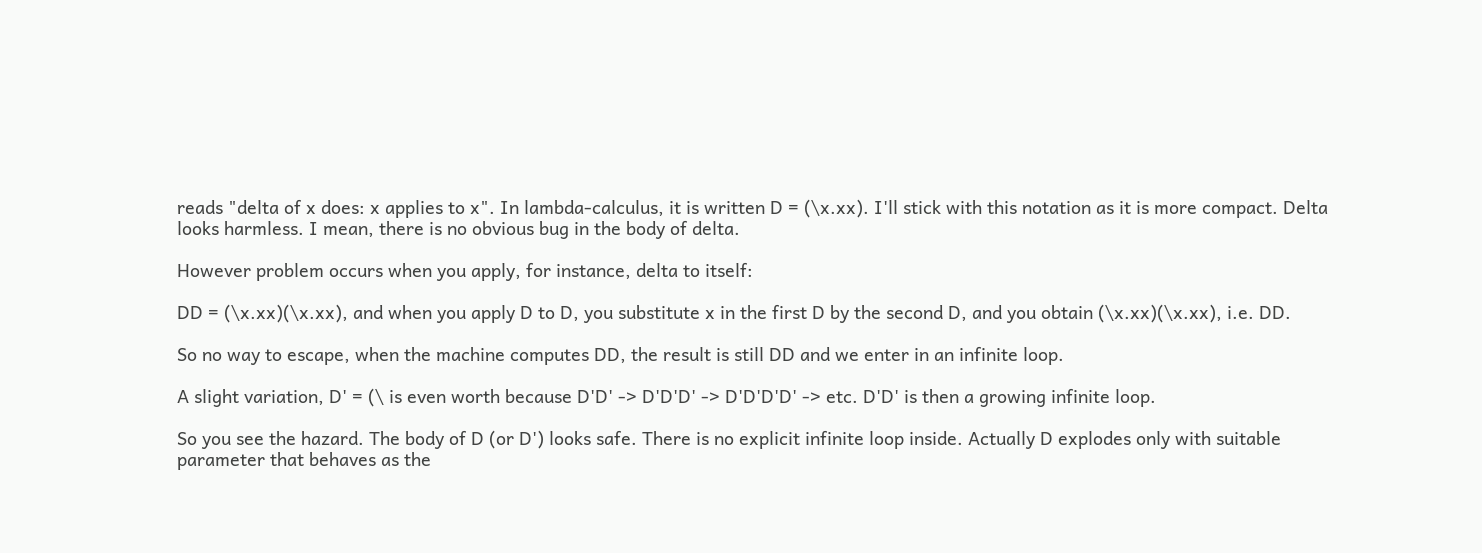reads "delta of x does: x applies to x". In lambda-calculus, it is written D = (\x.xx). I'll stick with this notation as it is more compact. Delta looks harmless. I mean, there is no obvious bug in the body of delta.

However problem occurs when you apply, for instance, delta to itself:

DD = (\x.xx)(\x.xx), and when you apply D to D, you substitute x in the first D by the second D, and you obtain (\x.xx)(\x.xx), i.e. DD.

So no way to escape, when the machine computes DD, the result is still DD and we enter in an infinite loop.

A slight variation, D' = (\ is even worth because D'D' -> D'D'D' -> D'D'D'D' -> etc. D'D' is then a growing infinite loop.

So you see the hazard. The body of D (or D') looks safe. There is no explicit infinite loop inside. Actually D explodes only with suitable parameter that behaves as the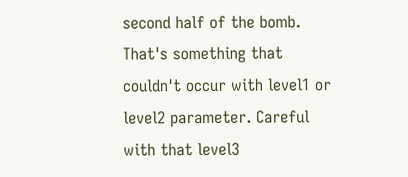second half of the bomb. That's something that couldn't occur with level1 or level2 parameter. Careful with that level3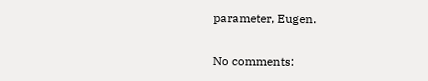parameter, Eugen.

No comments: